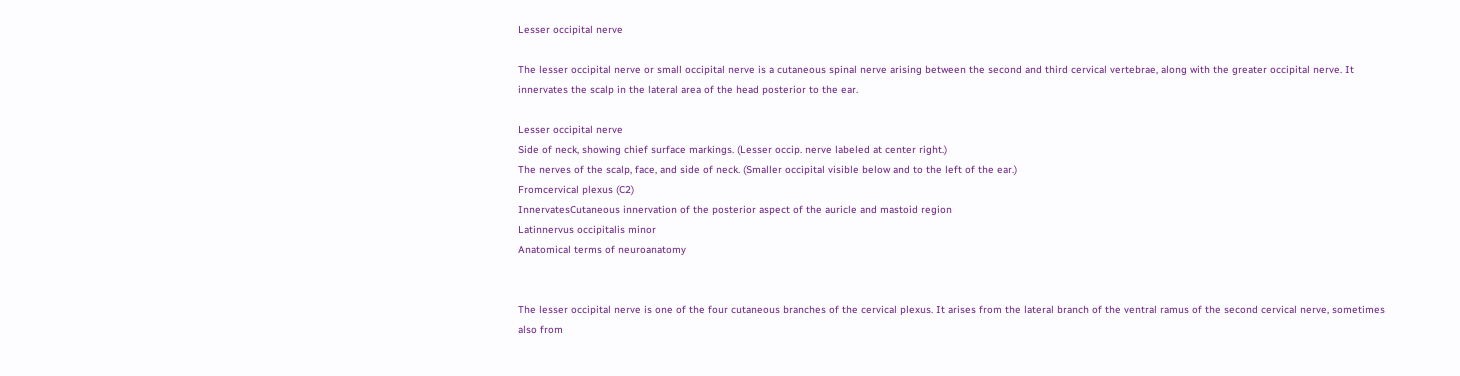Lesser occipital nerve

The lesser occipital nerve or small occipital nerve is a cutaneous spinal nerve arising between the second and third cervical vertebrae, along with the greater occipital nerve. It innervates the scalp in the lateral area of the head posterior to the ear.

Lesser occipital nerve
Side of neck, showing chief surface markings. (Lesser occip. nerve labeled at center right.)
The nerves of the scalp, face, and side of neck. (Smaller occipital visible below and to the left of the ear.)
Fromcervical plexus (C2)
InnervatesCutaneous innervation of the posterior aspect of the auricle and mastoid region
Latinnervus occipitalis minor
Anatomical terms of neuroanatomy


The lesser occipital nerve is one of the four cutaneous branches of the cervical plexus. It arises from the lateral branch of the ventral ramus of the second cervical nerve, sometimes also from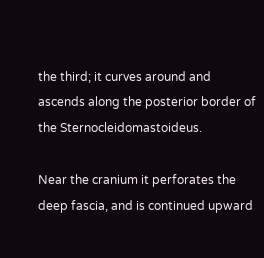the third; it curves around and ascends along the posterior border of the Sternocleidomastoideus.

Near the cranium it perforates the deep fascia, and is continued upward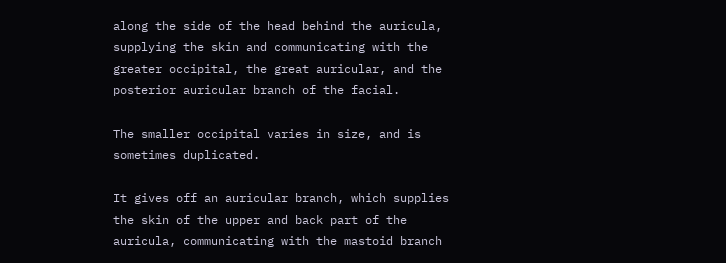along the side of the head behind the auricula, supplying the skin and communicating with the greater occipital, the great auricular, and the posterior auricular branch of the facial.

The smaller occipital varies in size, and is sometimes duplicated.

It gives off an auricular branch, which supplies the skin of the upper and back part of the auricula, communicating with the mastoid branch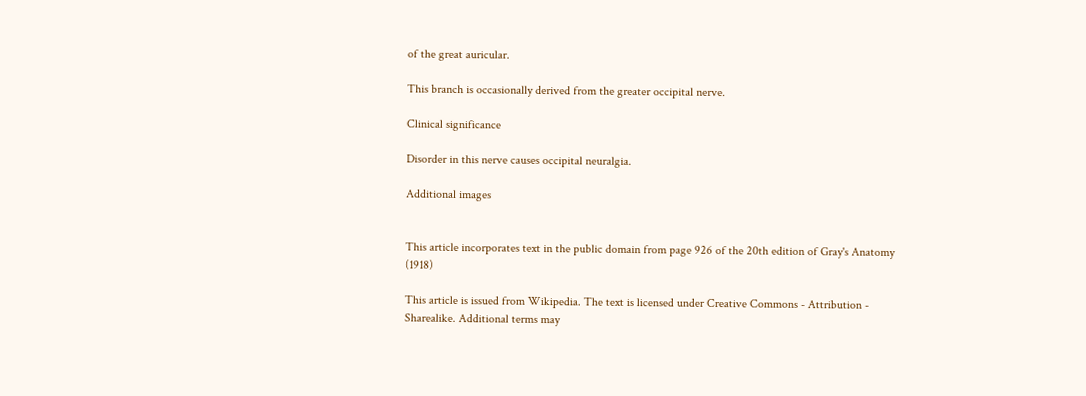of the great auricular.

This branch is occasionally derived from the greater occipital nerve.

Clinical significance

Disorder in this nerve causes occipital neuralgia.

Additional images


This article incorporates text in the public domain from page 926 of the 20th edition of Gray's Anatomy (1918)

This article is issued from Wikipedia. The text is licensed under Creative Commons - Attribution - Sharealike. Additional terms may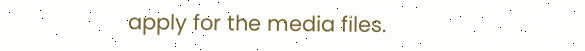apply for the media files.